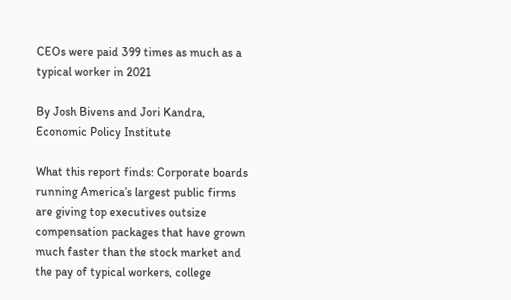CEOs were paid 399 times as much as a typical worker in 2021

By Josh Bivens and Jori Kandra, Economic Policy Institute

What this report finds: Corporate boards running America’s largest public firms are giving top executives outsize compensation packages that have grown much faster than the stock market and the pay of typical workers, college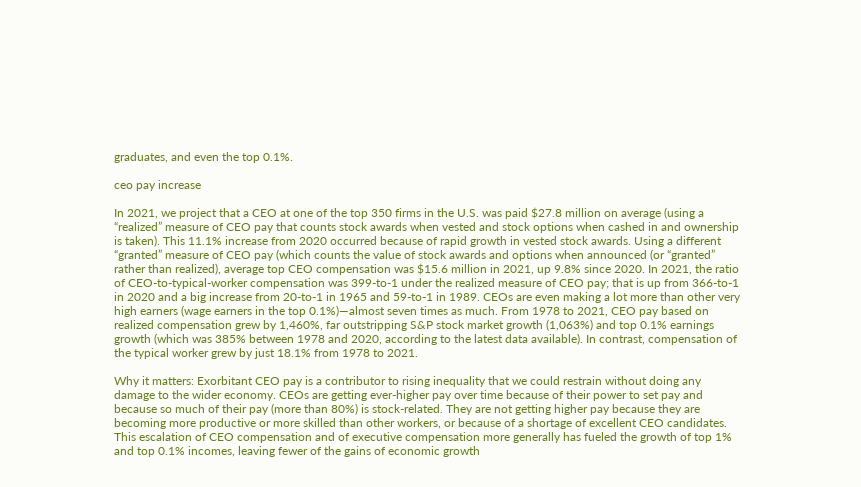graduates, and even the top 0.1%.

ceo pay increase

In 2021, we project that a CEO at one of the top 350 firms in the U.S. was paid $27.8 million on average (using a “realized” measure of CEO pay that counts stock awards when vested and stock options when cashed in and ownership is taken). This 11.1% increase from 2020 occurred because of rapid growth in vested stock awards. Using a different “granted” measure of CEO pay (which counts the value of stock awards and options when announced (or “granted” rather than realized), average top CEO compensation was $15.6 million in 2021, up 9.8% since 2020. In 2021, the ratio of CEO-to-typical-worker compensation was 399-to-1 under the realized measure of CEO pay; that is up from 366-to-1 in 2020 and a big increase from 20-to-1 in 1965 and 59-to-1 in 1989. CEOs are even making a lot more than other very high earners (wage earners in the top 0.1%)—almost seven times as much. From 1978 to 2021, CEO pay based on realized compensation grew by 1,460%, far outstripping S&P stock market growth (1,063%) and top 0.1% earnings growth (which was 385% between 1978 and 2020, according to the latest data available). In contrast, compensation of the typical worker grew by just 18.1% from 1978 to 2021.

Why it matters: Exorbitant CEO pay is a contributor to rising inequality that we could restrain without doing any damage to the wider economy. CEOs are getting ever-higher pay over time because of their power to set pay and because so much of their pay (more than 80%) is stock-related. They are not getting higher pay because they are becoming more productive or more skilled than other workers, or because of a shortage of excellent CEO candidates. This escalation of CEO compensation and of executive compensation more generally has fueled the growth of top 1% and top 0.1% incomes, leaving fewer of the gains of economic growth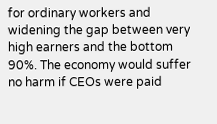for ordinary workers and widening the gap between very high earners and the bottom 90%. The economy would suffer no harm if CEOs were paid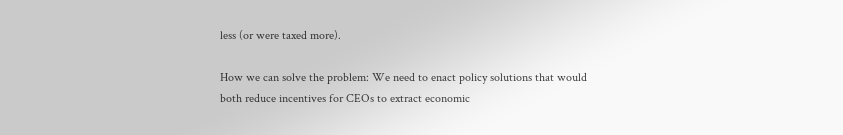less (or were taxed more).

How we can solve the problem: We need to enact policy solutions that would both reduce incentives for CEOs to extract economic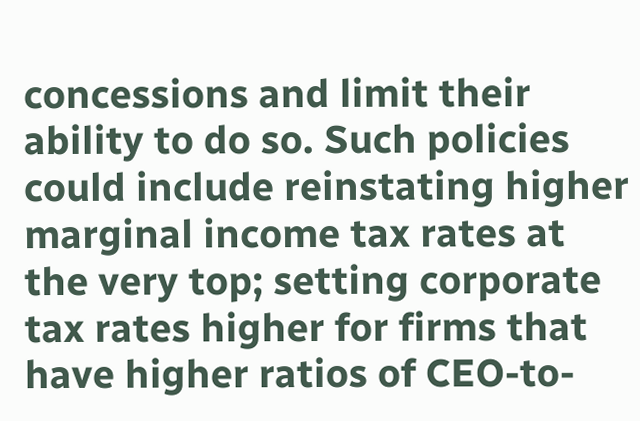concessions and limit their ability to do so. Such policies could include reinstating higher marginal income tax rates at the very top; setting corporate tax rates higher for firms that have higher ratios of CEO-to-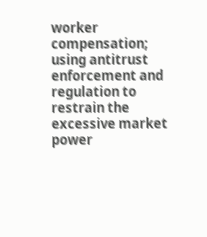worker compensation; using antitrust enforcement and regulation to restrain the excessive market power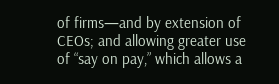of firms—and by extension of CEOs; and allowing greater use of “say on pay,” which allows a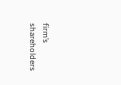firm’s shareholders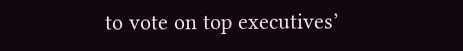to vote on top executives’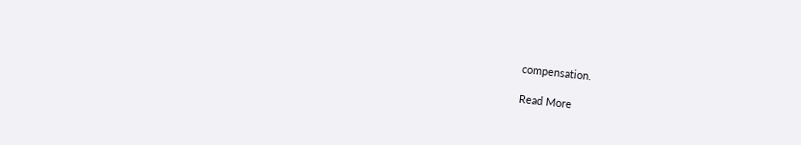compensation.

Read More